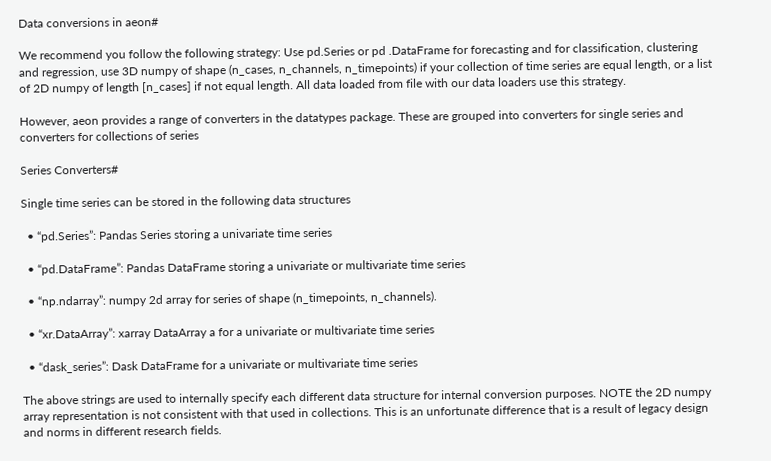Data conversions in aeon#

We recommend you follow the following strategy: Use pd.Series or pd .DataFrame for forecasting and for classification, clustering and regression, use 3D numpy of shape (n_cases, n_channels, n_timepoints) if your collection of time series are equal length, or a list of 2D numpy of length [n_cases] if not equal length. All data loaded from file with our data loaders use this strategy.

However, aeon provides a range of converters in the datatypes package. These are grouped into converters for single series and converters for collections of series

Series Converters#

Single time series can be stored in the following data structures

  • “pd.Series”: Pandas Series storing a univariate time series

  • “pd.DataFrame”: Pandas DataFrame storing a univariate or multivariate time series

  • “np.ndarray”: numpy 2d array for series of shape (n_timepoints, n_channels).

  • “xr.DataArray”: xarray DataArray a for a univariate or multivariate time series

  • “dask_series”: Dask DataFrame for a univariate or multivariate time series

The above strings are used to internally specify each different data structure for internal conversion purposes. NOTE the 2D numpy array representation is not consistent with that used in collections. This is an unfortunate difference that is a result of legacy design and norms in different research fields.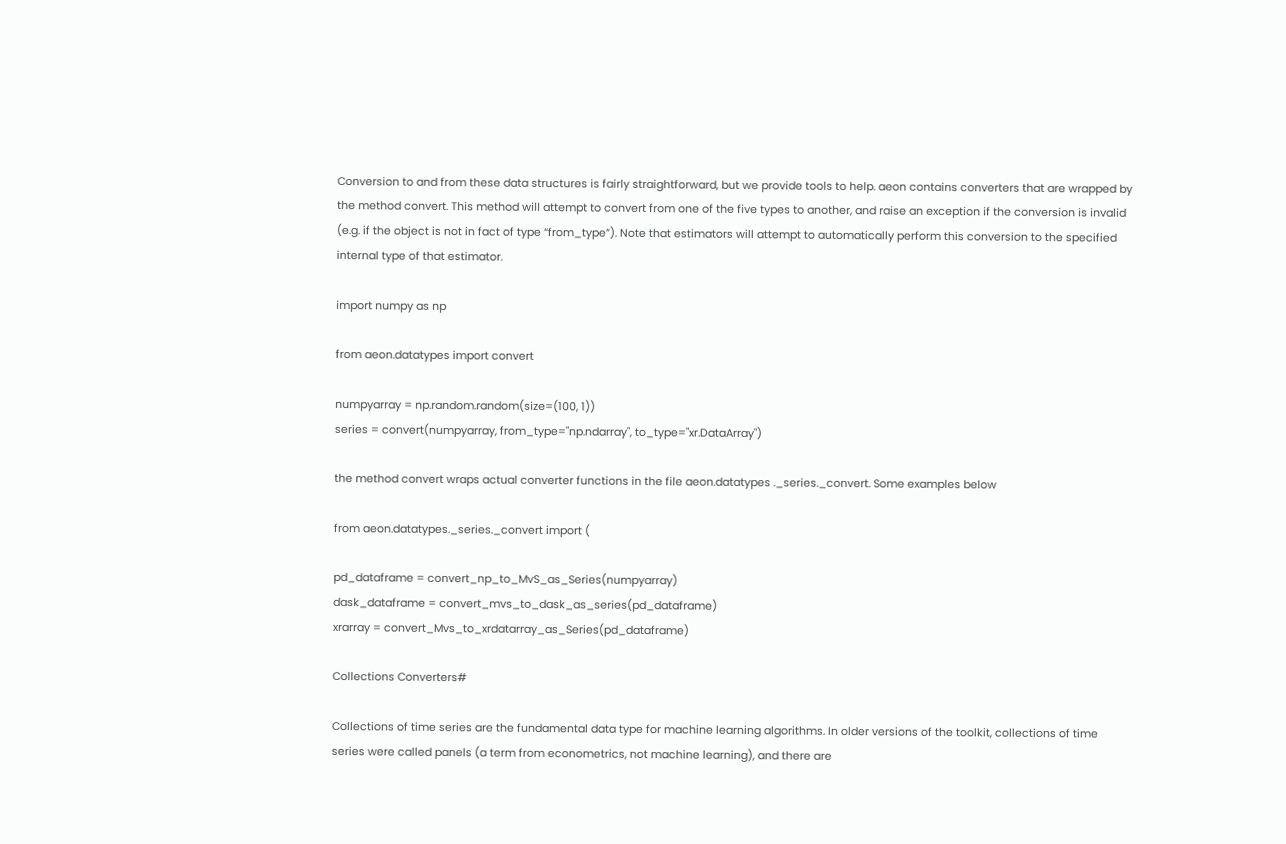Conversion to and from these data structures is fairly straightforward, but we provide tools to help. aeon contains converters that are wrapped by the method convert. This method will attempt to convert from one of the five types to another, and raise an exception if the conversion is invalid (e.g. if the object is not in fact of type “from_type”). Note that estimators will attempt to automatically perform this conversion to the specified internal type of that estimator.

import numpy as np

from aeon.datatypes import convert

numpyarray = np.random.random(size=(100, 1))
series = convert(numpyarray, from_type="np.ndarray", to_type="xr.DataArray")

the method convert wraps actual converter functions in the file aeon.datatypes ._series._convert. Some examples below

from aeon.datatypes._series._convert import (

pd_dataframe = convert_np_to_MvS_as_Series(numpyarray)
dask_dataframe = convert_mvs_to_dask_as_series(pd_dataframe)
xrarray = convert_Mvs_to_xrdatarray_as_Series(pd_dataframe)

Collections Converters#

Collections of time series are the fundamental data type for machine learning algorithms. In older versions of the toolkit, collections of time series were called panels (a term from econometrics, not machine learning), and there are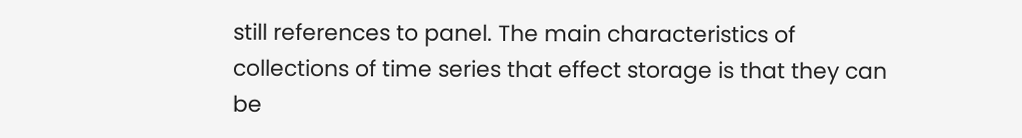still references to panel. The main characteristics of collections of time series that effect storage is that they can be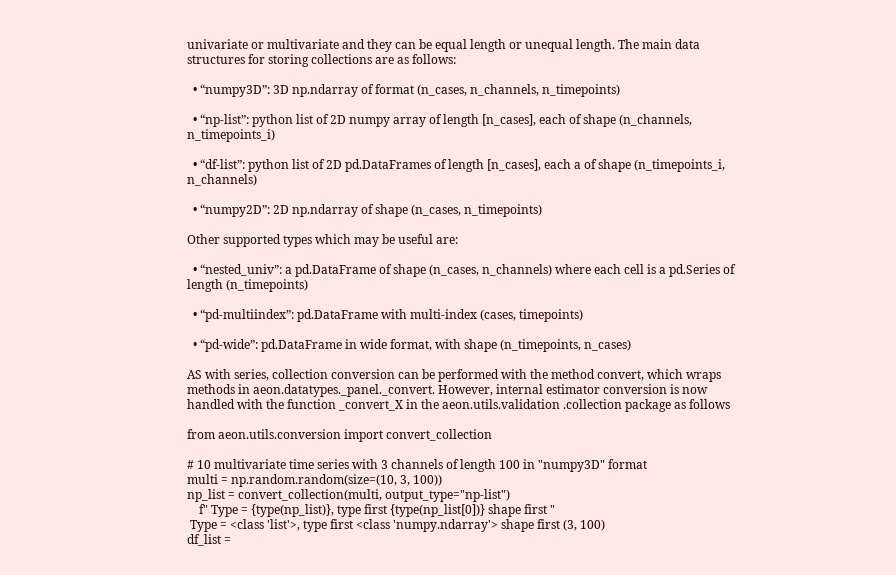univariate or multivariate and they can be equal length or unequal length. The main data structures for storing collections are as follows:

  • “numpy3D”: 3D np.ndarray of format (n_cases, n_channels, n_timepoints)

  • “np-list”: python list of 2D numpy array of length [n_cases], each of shape (n_channels, n_timepoints_i)

  • “df-list”: python list of 2D pd.DataFrames of length [n_cases], each a of shape (n_timepoints_i, n_channels)

  • “numpy2D”: 2D np.ndarray of shape (n_cases, n_timepoints)

Other supported types which may be useful are:

  • “nested_univ”: a pd.DataFrame of shape (n_cases, n_channels) where each cell is a pd.Series of length (n_timepoints)

  • “pd-multiindex”: pd.DataFrame with multi-index (cases, timepoints)

  • “pd-wide”: pd.DataFrame in wide format, with shape (n_timepoints, n_cases)

AS with series, collection conversion can be performed with the method convert, which wraps methods in aeon.datatypes._panel._convert. However, internal estimator conversion is now handled with the function _convert_X in the aeon.utils.validation .collection package as follows

from aeon.utils.conversion import convert_collection

# 10 multivariate time series with 3 channels of length 100 in "numpy3D" format
multi = np.random.random(size=(10, 3, 100))
np_list = convert_collection(multi, output_type="np-list")
    f" Type = {type(np_list)}, type first {type(np_list[0])} shape first "
 Type = <class 'list'>, type first <class 'numpy.ndarray'> shape first (3, 100)
df_list =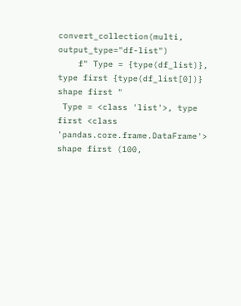convert_collection(multi, output_type="df-list")
    f" Type = {type(df_list)}, type first {type(df_list[0])} shape first "
 Type = <class 'list'>, type first <class 'pandas.core.frame.DataFrame'> shape first (100,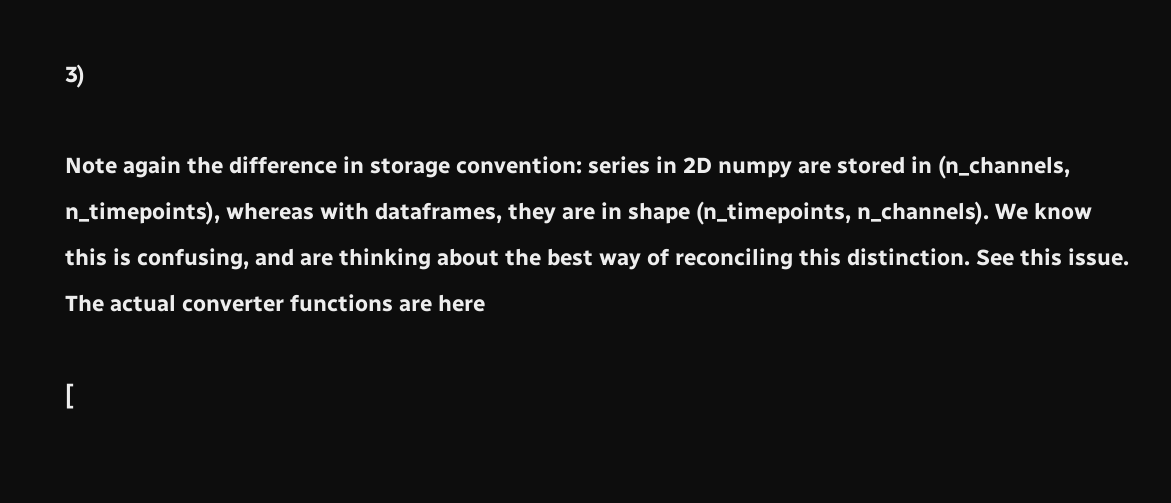3)

Note again the difference in storage convention: series in 2D numpy are stored in (n_channels, n_timepoints), whereas with dataframes, they are in shape (n_timepoints, n_channels). We know this is confusing, and are thinking about the best way of reconciling this distinction. See this issue. The actual converter functions are here

[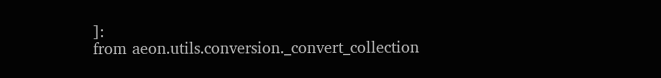]:
from aeon.utils.conversion._convert_collection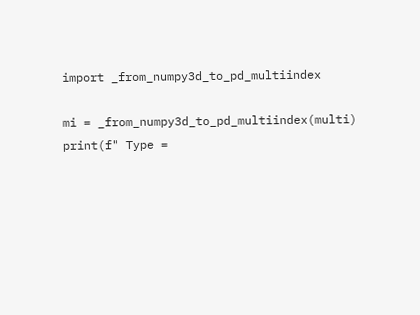import _from_numpy3d_to_pd_multiindex

mi = _from_numpy3d_to_pd_multiindex(multi)
print(f" Type =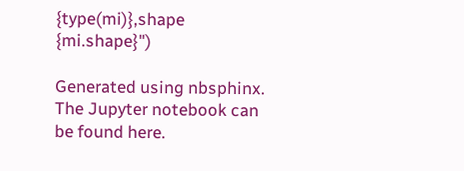{type(mi)},shape {mi.shape}")

Generated using nbsphinx. The Jupyter notebook can be found here.